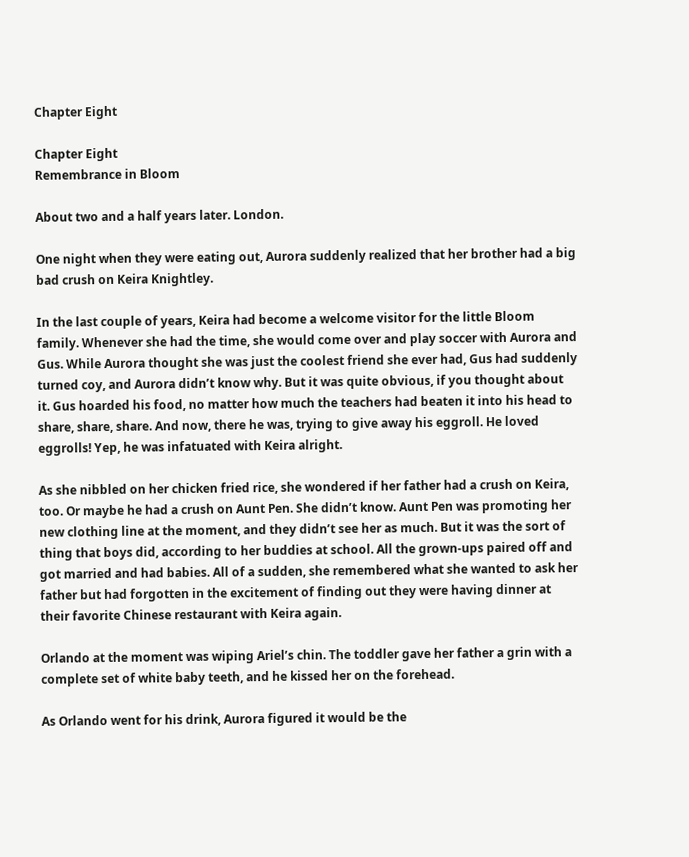Chapter Eight

Chapter Eight
Remembrance in Bloom

About two and a half years later. London.

One night when they were eating out, Aurora suddenly realized that her brother had a big bad crush on Keira Knightley.

In the last couple of years, Keira had become a welcome visitor for the little Bloom family. Whenever she had the time, she would come over and play soccer with Aurora and Gus. While Aurora thought she was just the coolest friend she ever had, Gus had suddenly turned coy, and Aurora didn’t know why. But it was quite obvious, if you thought about it. Gus hoarded his food, no matter how much the teachers had beaten it into his head to share, share, share. And now, there he was, trying to give away his eggroll. He loved eggrolls! Yep, he was infatuated with Keira alright.

As she nibbled on her chicken fried rice, she wondered if her father had a crush on Keira, too. Or maybe he had a crush on Aunt Pen. She didn’t know. Aunt Pen was promoting her new clothing line at the moment, and they didn’t see her as much. But it was the sort of thing that boys did, according to her buddies at school. All the grown-ups paired off and got married and had babies. All of a sudden, she remembered what she wanted to ask her father but had forgotten in the excitement of finding out they were having dinner at their favorite Chinese restaurant with Keira again.

Orlando at the moment was wiping Ariel’s chin. The toddler gave her father a grin with a complete set of white baby teeth, and he kissed her on the forehead.

As Orlando went for his drink, Aurora figured it would be the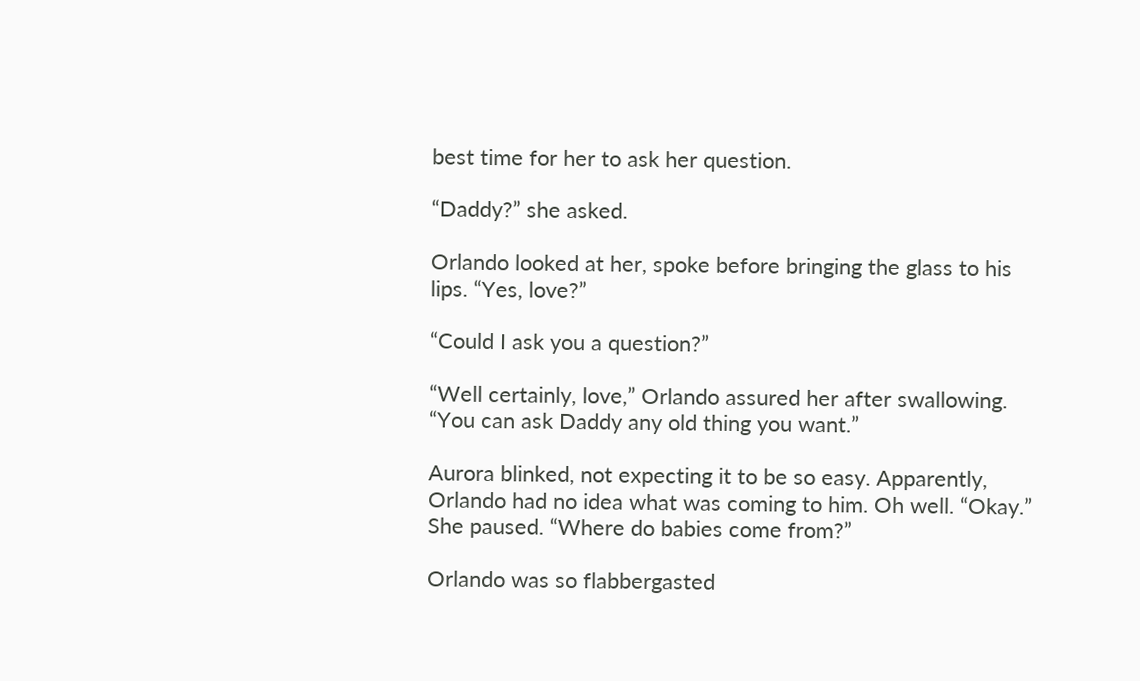best time for her to ask her question.

“Daddy?” she asked.

Orlando looked at her, spoke before bringing the glass to his lips. “Yes, love?”

“Could I ask you a question?”

“Well certainly, love,” Orlando assured her after swallowing. “You can ask Daddy any old thing you want.”

Aurora blinked, not expecting it to be so easy. Apparently, Orlando had no idea what was coming to him. Oh well. “Okay.” She paused. “Where do babies come from?”

Orlando was so flabbergasted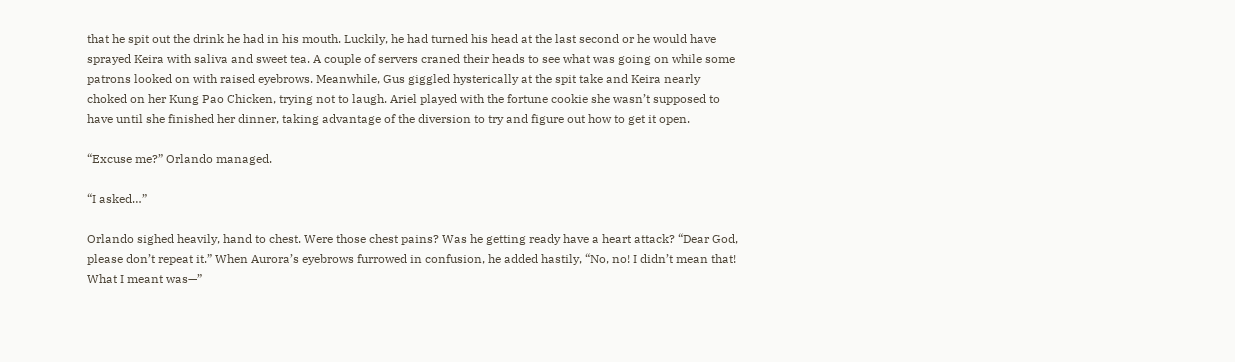that he spit out the drink he had in his mouth. Luckily, he had turned his head at the last second or he would have sprayed Keira with saliva and sweet tea. A couple of servers craned their heads to see what was going on while some patrons looked on with raised eyebrows. Meanwhile, Gus giggled hysterically at the spit take and Keira nearly choked on her Kung Pao Chicken, trying not to laugh. Ariel played with the fortune cookie she wasn’t supposed to have until she finished her dinner, taking advantage of the diversion to try and figure out how to get it open.

“Excuse me?” Orlando managed.

“I asked…”

Orlando sighed heavily, hand to chest. Were those chest pains? Was he getting ready have a heart attack? “Dear God, please don’t repeat it.” When Aurora’s eyebrows furrowed in confusion, he added hastily, “No, no! I didn’t mean that! What I meant was—”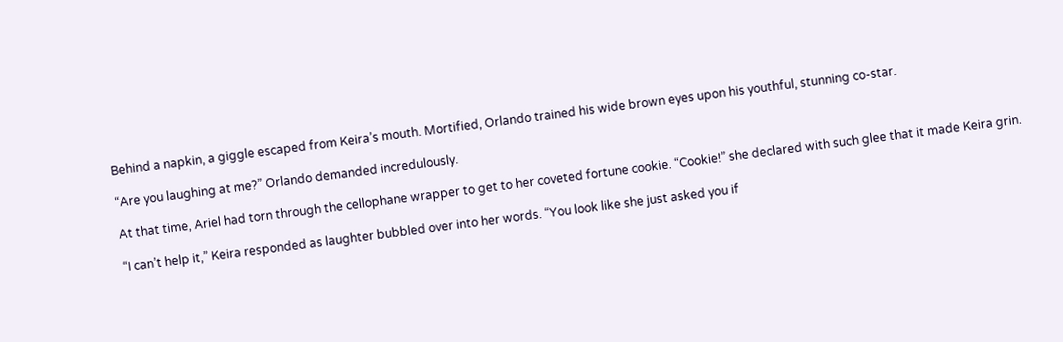Behind a napkin, a giggle escaped from Keira’s mouth. Mortified, Orlando trained his wide brown eyes upon his youthful, stunning co-star.

“Are you laughing at me?” Orlando demanded incredulously.

At that time, Ariel had torn through the cellophane wrapper to get to her coveted fortune cookie. “Cookie!” she declared with such glee that it made Keira grin.

“I can’t help it,” Keira responded as laughter bubbled over into her words. “You look like she just asked you if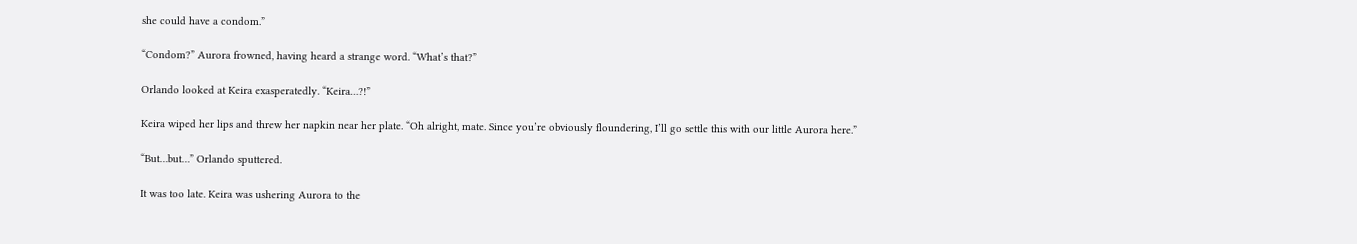she could have a condom.”

“Condom?” Aurora frowned, having heard a strange word. “What’s that?”

Orlando looked at Keira exasperatedly. “Keira…?!”

Keira wiped her lips and threw her napkin near her plate. “Oh alright, mate. Since you’re obviously floundering, I’ll go settle this with our little Aurora here.”

“But…but…” Orlando sputtered.

It was too late. Keira was ushering Aurora to the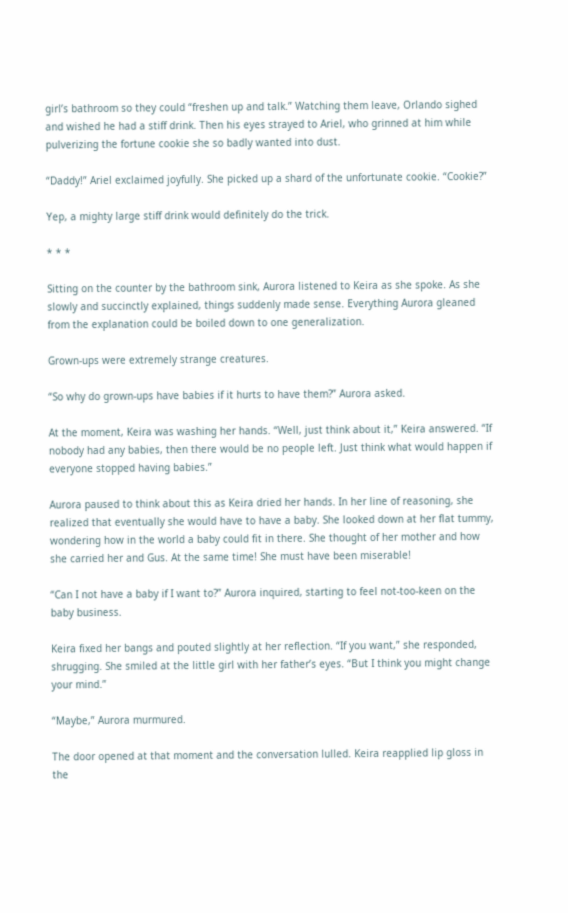girl’s bathroom so they could “freshen up and talk.” Watching them leave, Orlando sighed and wished he had a stiff drink. Then his eyes strayed to Ariel, who grinned at him while pulverizing the fortune cookie she so badly wanted into dust.

“Daddy!” Ariel exclaimed joyfully. She picked up a shard of the unfortunate cookie. “Cookie?”

Yep, a mighty large stiff drink would definitely do the trick.

* * *

Sitting on the counter by the bathroom sink, Aurora listened to Keira as she spoke. As she slowly and succinctly explained, things suddenly made sense. Everything Aurora gleaned from the explanation could be boiled down to one generalization.

Grown-ups were extremely strange creatures.

“So why do grown-ups have babies if it hurts to have them?” Aurora asked.

At the moment, Keira was washing her hands. “Well, just think about it,” Keira answered. “If nobody had any babies, then there would be no people left. Just think what would happen if everyone stopped having babies.”

Aurora paused to think about this as Keira dried her hands. In her line of reasoning, she realized that eventually she would have to have a baby. She looked down at her flat tummy, wondering how in the world a baby could fit in there. She thought of her mother and how she carried her and Gus. At the same time! She must have been miserable!

“Can I not have a baby if I want to?” Aurora inquired, starting to feel not-too-keen on the baby business.

Keira fixed her bangs and pouted slightly at her reflection. “If you want,” she responded, shrugging. She smiled at the little girl with her father’s eyes. “But I think you might change your mind.”

“Maybe,” Aurora murmured.

The door opened at that moment and the conversation lulled. Keira reapplied lip gloss in the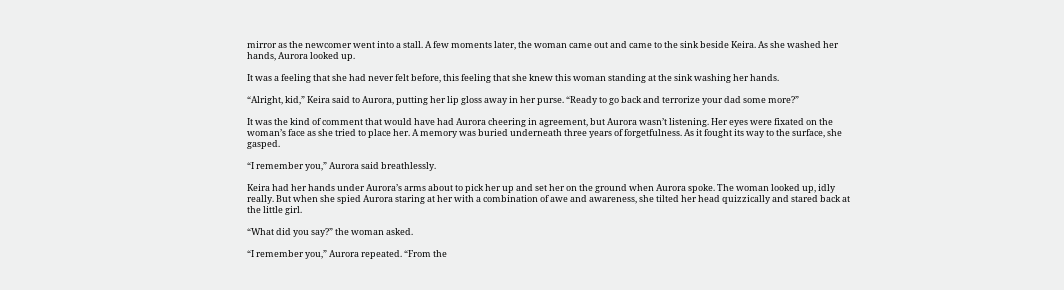mirror as the newcomer went into a stall. A few moments later, the woman came out and came to the sink beside Keira. As she washed her hands, Aurora looked up.

It was a feeling that she had never felt before, this feeling that she knew this woman standing at the sink washing her hands.

“Alright, kid,” Keira said to Aurora, putting her lip gloss away in her purse. “Ready to go back and terrorize your dad some more?”

It was the kind of comment that would have had Aurora cheering in agreement, but Aurora wasn’t listening. Her eyes were fixated on the woman’s face as she tried to place her. A memory was buried underneath three years of forgetfulness. As it fought its way to the surface, she gasped.

“I remember you,” Aurora said breathlessly.

Keira had her hands under Aurora’s arms about to pick her up and set her on the ground when Aurora spoke. The woman looked up, idly really. But when she spied Aurora staring at her with a combination of awe and awareness, she tilted her head quizzically and stared back at the little girl.

“What did you say?” the woman asked.

“I remember you,” Aurora repeated. “From the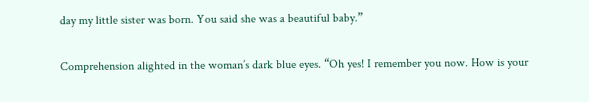day my little sister was born. You said she was a beautiful baby.”

Comprehension alighted in the woman’s dark blue eyes. “Oh yes! I remember you now. How is your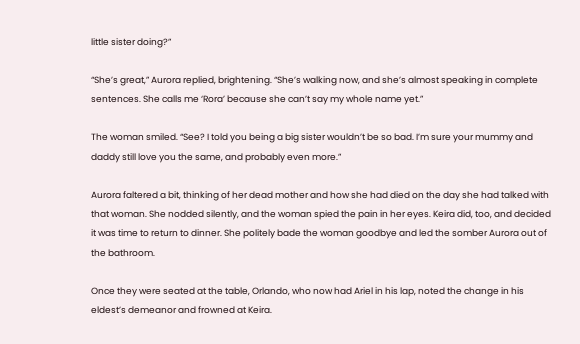little sister doing?”

“She’s great,” Aurora replied, brightening. “She’s walking now, and she’s almost speaking in complete sentences. She calls me ‘Rora’ because she can’t say my whole name yet.”

The woman smiled. “See? I told you being a big sister wouldn’t be so bad. I’m sure your mummy and daddy still love you the same, and probably even more.”

Aurora faltered a bit, thinking of her dead mother and how she had died on the day she had talked with that woman. She nodded silently, and the woman spied the pain in her eyes. Keira did, too, and decided it was time to return to dinner. She politely bade the woman goodbye and led the somber Aurora out of the bathroom.

Once they were seated at the table, Orlando, who now had Ariel in his lap, noted the change in his eldest’s demeanor and frowned at Keira.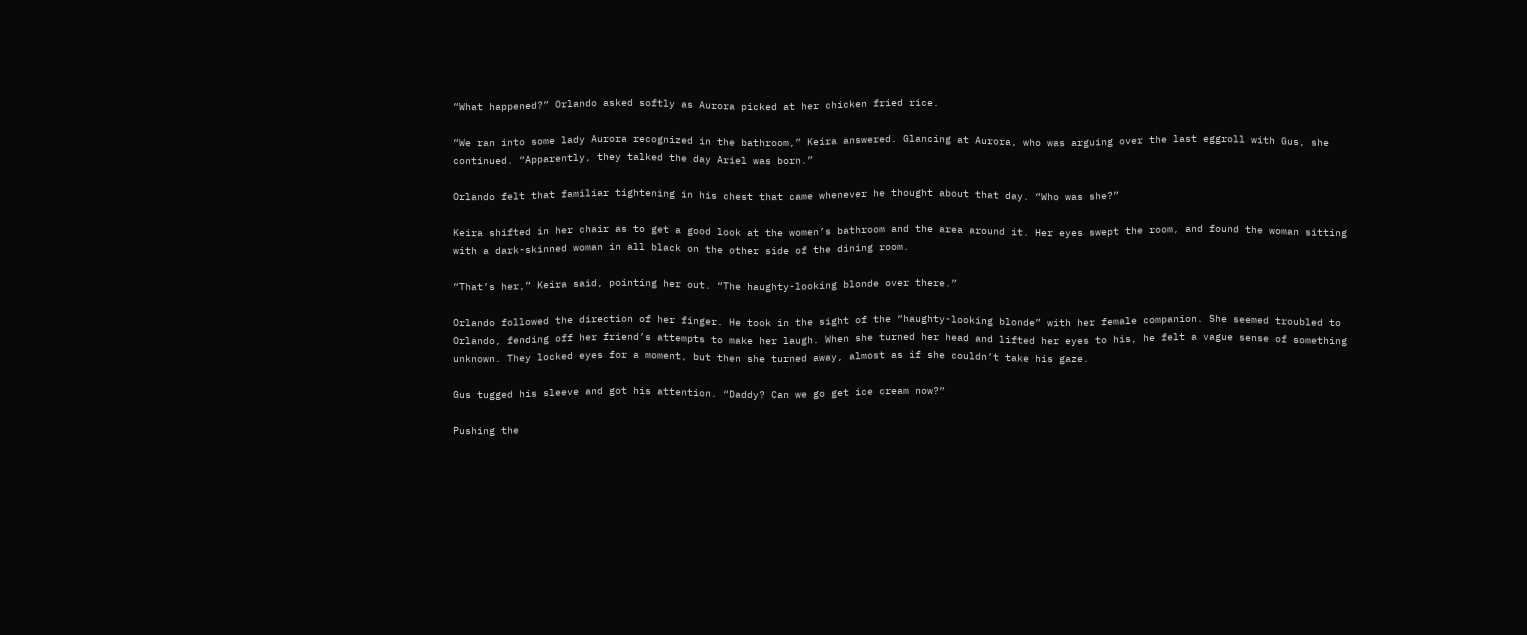“What happened?” Orlando asked softly as Aurora picked at her chicken fried rice.

“We ran into some lady Aurora recognized in the bathroom,” Keira answered. Glancing at Aurora, who was arguing over the last eggroll with Gus, she continued. “Apparently, they talked the day Ariel was born.”

Orlando felt that familiar tightening in his chest that came whenever he thought about that day. “Who was she?”

Keira shifted in her chair as to get a good look at the women’s bathroom and the area around it. Her eyes swept the room, and found the woman sitting with a dark-skinned woman in all black on the other side of the dining room.

“That’s her,” Keira said, pointing her out. “The haughty-looking blonde over there.”

Orlando followed the direction of her finger. He took in the sight of the “haughty-looking blonde” with her female companion. She seemed troubled to Orlando, fending off her friend’s attempts to make her laugh. When she turned her head and lifted her eyes to his, he felt a vague sense of something unknown. They locked eyes for a moment, but then she turned away, almost as if she couldn’t take his gaze.

Gus tugged his sleeve and got his attention. “Daddy? Can we go get ice cream now?”

Pushing the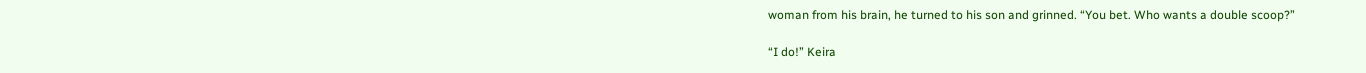woman from his brain, he turned to his son and grinned. “You bet. Who wants a double scoop?”

“I do!” Keira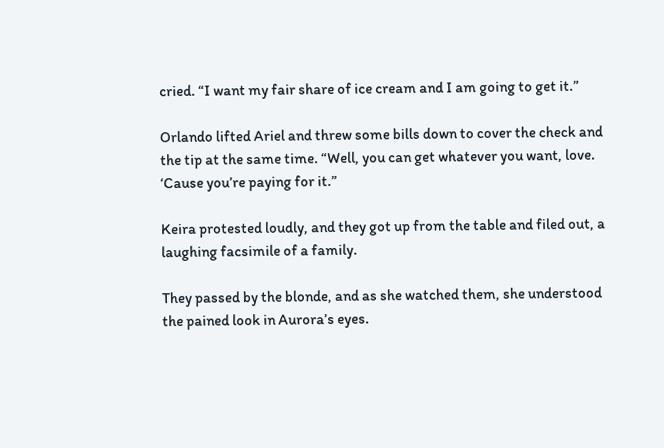cried. “I want my fair share of ice cream and I am going to get it.”

Orlando lifted Ariel and threw some bills down to cover the check and the tip at the same time. “Well, you can get whatever you want, love. ‘Cause you’re paying for it.”

Keira protested loudly, and they got up from the table and filed out, a laughing facsimile of a family.

They passed by the blonde, and as she watched them, she understood the pained look in Aurora’s eyes.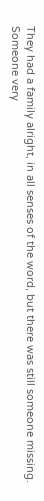They had a family alright, in all senses of the word, but there was still someone missing. Someone very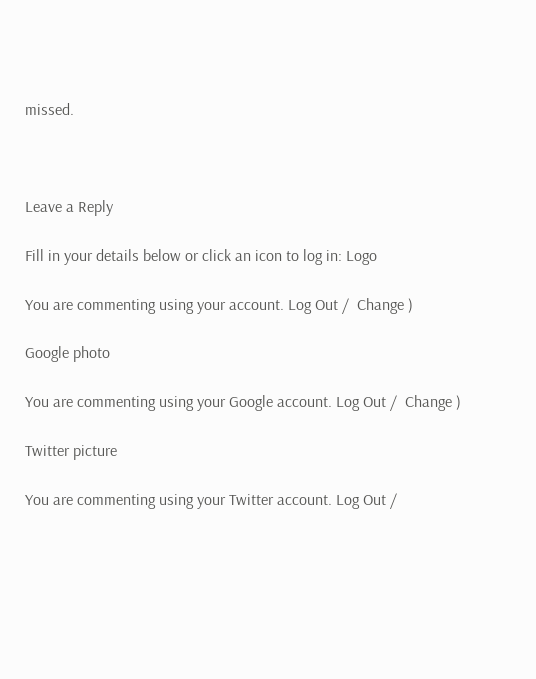missed.



Leave a Reply

Fill in your details below or click an icon to log in: Logo

You are commenting using your account. Log Out /  Change )

Google photo

You are commenting using your Google account. Log Out /  Change )

Twitter picture

You are commenting using your Twitter account. Log Out /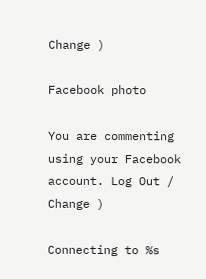Change )

Facebook photo

You are commenting using your Facebook account. Log Out /  Change )

Connecting to %s